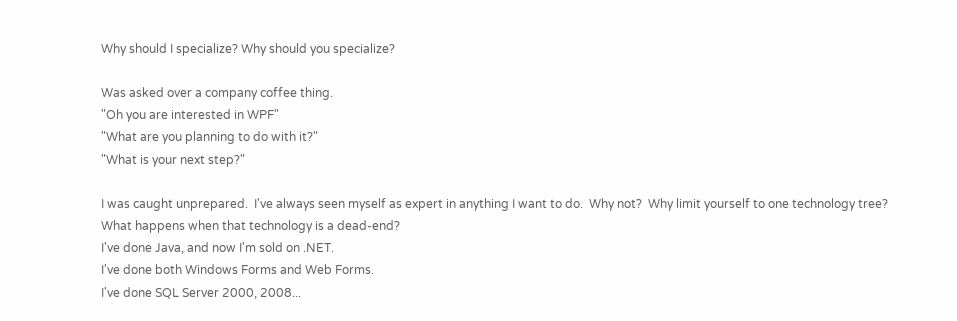Why should I specialize? Why should you specialize?

Was asked over a company coffee thing.
"Oh you are interested in WPF"
"What are you planning to do with it?"
"What is your next step?"

I was caught unprepared.  I've always seen myself as expert in anything I want to do.  Why not?  Why limit yourself to one technology tree?  What happens when that technology is a dead-end?
I've done Java, and now I'm sold on .NET.
I've done both Windows Forms and Web Forms.
I've done SQL Server 2000, 2008...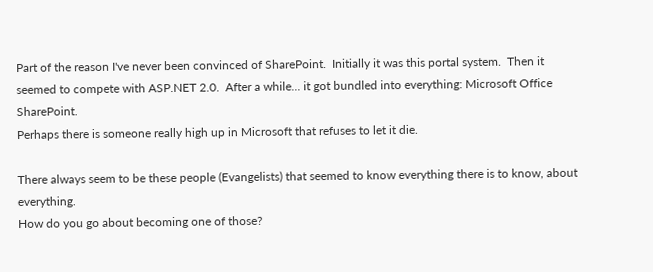Part of the reason I've never been convinced of SharePoint.  Initially it was this portal system.  Then it seemed to compete with ASP.NET 2.0.  After a while... it got bundled into everything: Microsoft Office SharePoint.
Perhaps there is someone really high up in Microsoft that refuses to let it die.

There always seem to be these people (Evangelists) that seemed to know everything there is to know, about everything.
How do you go about becoming one of those?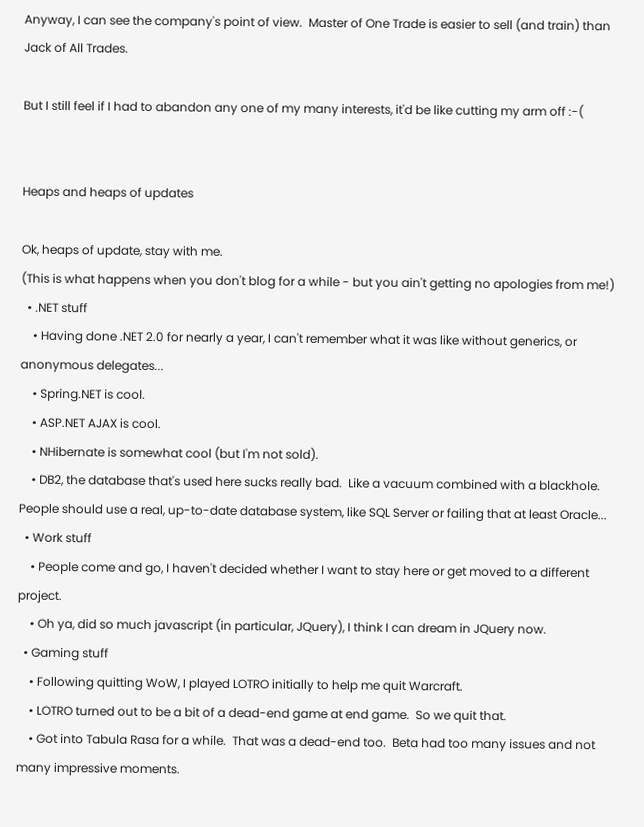Anyway, I can see the company's point of view.  Master of One Trade is easier to sell (and train) than Jack of All Trades.

But I still feel if I had to abandon any one of my many interests, it'd be like cutting my arm off :-(


Heaps and heaps of updates

Ok, heaps of update, stay with me.
(This is what happens when you don't blog for a while - but you ain't getting no apologies from me!)
  • .NET stuff
    • Having done .NET 2.0 for nearly a year, I can't remember what it was like without generics, or anonymous delegates...
    • Spring.NET is cool.
    • ASP.NET AJAX is cool.
    • NHibernate is somewhat cool (but I'm not sold).
    • DB2, the database that's used here sucks really bad.  Like a vacuum combined with a blackhole.  People should use a real, up-to-date database system, like SQL Server or failing that at least Oracle...
  • Work stuff
    • People come and go, I haven't decided whether I want to stay here or get moved to a different project.
    • Oh ya, did so much javascript (in particular, JQuery), I think I can dream in JQuery now.
  • Gaming stuff
    • Following quitting WoW, I played LOTRO initially to help me quit Warcraft.
    • LOTRO turned out to be a bit of a dead-end game at end game.  So we quit that.
    • Got into Tabula Rasa for a while.  That was a dead-end too.  Beta had too many issues and not many impressive moments.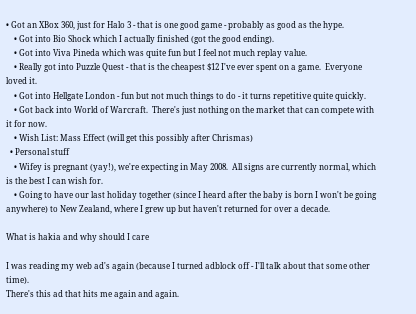• Got an XBox 360, just for Halo 3 - that is one good game - probably as good as the hype.
    • Got into Bio Shock which I actually finished (got the good ending).
    • Got into Viva Pineda which was quite fun but I feel not much replay value.
    • Really got into Puzzle Quest - that is the cheapest $12 I've ever spent on a game.  Everyone loved it.
    • Got into Hellgate London - fun but not much things to do - it turns repetitive quite quickly.
    • Got back into World of Warcraft.  There's just nothing on the market that can compete with it for now.
    • Wish List: Mass Effect (will get this possibly after Chrismas)
  • Personal stuff
    • Wifey is pregnant (yay!), we're expecting in May 2008.  All signs are currently normal, which is the best I can wish for.
    • Going to have our last holiday together (since I heard after the baby is born I won't be going anywhere) to New Zealand, where I grew up but haven't returned for over a decade.

What is hakia and why should I care

I was reading my web ad's again (because I turned adblock off - I'll talk about that some other time).
There's this ad that hits me again and again.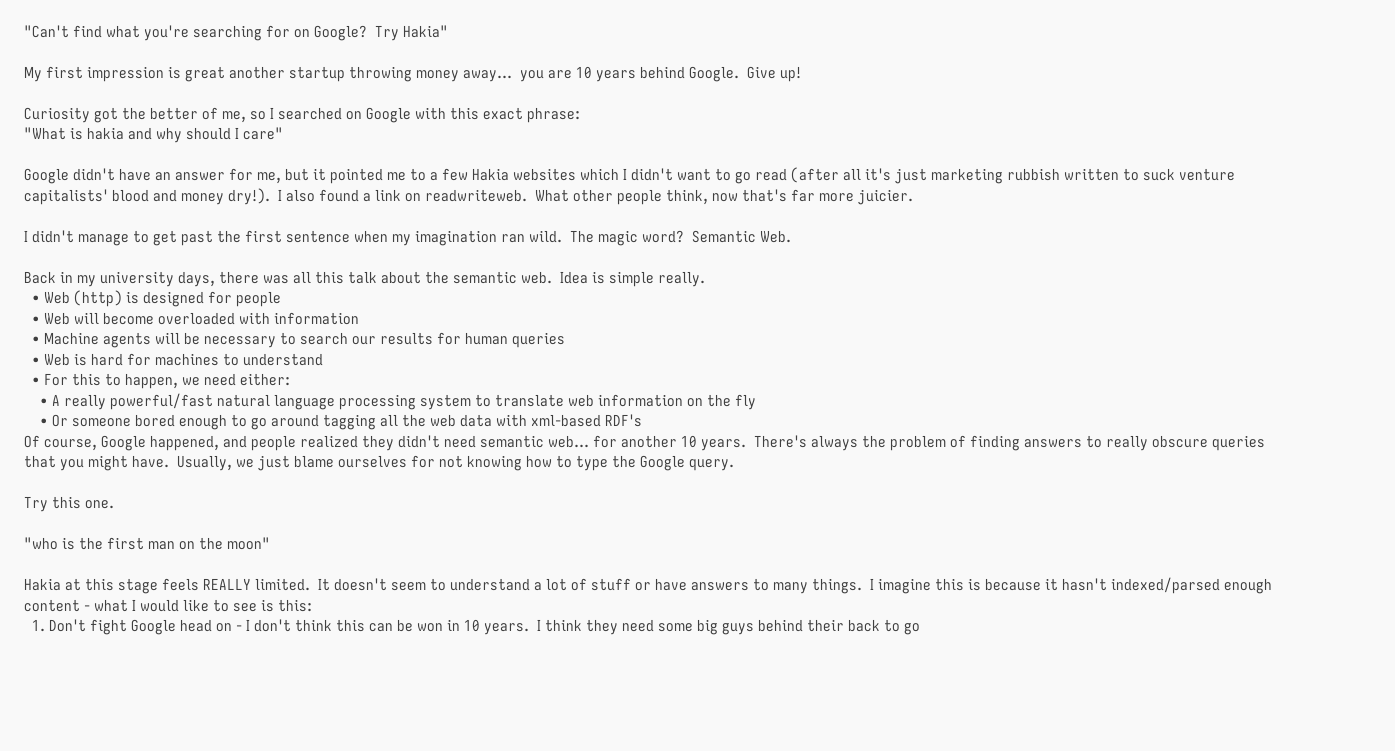"Can't find what you're searching for on Google?  Try Hakia"

My first impression is great another startup throwing money away...  you are 10 years behind Google.  Give up!

Curiosity got the better of me, so I searched on Google with this exact phrase:
"What is hakia and why should I care"

Google didn't have an answer for me, but it pointed me to a few Hakia websites which I didn't want to go read (after all it's just marketing rubbish written to suck venture capitalists' blood and money dry!).  I also found a link on readwriteweb.  What other people think, now that's far more juicier.

I didn't manage to get past the first sentence when my imagination ran wild.  The magic word?  Semantic Web.

Back in my university days, there was all this talk about the semantic web.  Idea is simple really.
  • Web (http) is designed for people
  • Web will become overloaded with information
  • Machine agents will be necessary to search our results for human queries
  • Web is hard for machines to understand
  • For this to happen, we need either:
    • A really powerful/fast natural language processing system to translate web information on the fly
    • Or someone bored enough to go around tagging all the web data with xml-based RDF's
Of course, Google happened, and people realized they didn't need semantic web... for another 10 years.  There's always the problem of finding answers to really obscure queries that you might have.  Usually, we just blame ourselves for not knowing how to type the Google query.

Try this one.

"who is the first man on the moon"

Hakia at this stage feels REALLY limited.  It doesn't seem to understand a lot of stuff or have answers to many things.  I imagine this is because it hasn't indexed/parsed enough content - what I would like to see is this:
  1. Don't fight Google head on - I don't think this can be won in 10 years.  I think they need some big guys behind their back to go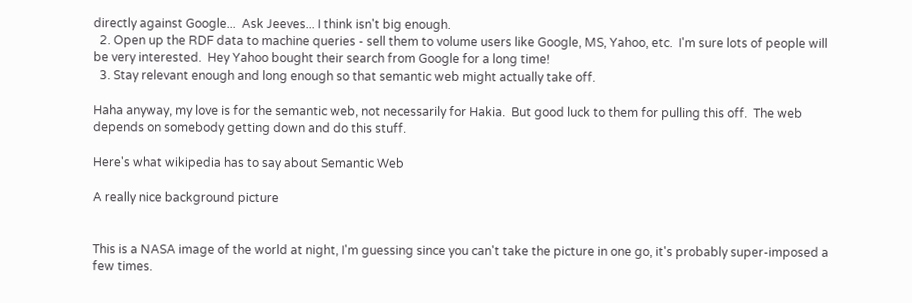directly against Google...  Ask Jeeves... I think isn't big enough.
  2. Open up the RDF data to machine queries - sell them to volume users like Google, MS, Yahoo, etc.  I'm sure lots of people will be very interested.  Hey Yahoo bought their search from Google for a long time!
  3. Stay relevant enough and long enough so that semantic web might actually take off.

Haha anyway, my love is for the semantic web, not necessarily for Hakia.  But good luck to them for pulling this off.  The web depends on somebody getting down and do this stuff.

Here's what wikipedia has to say about Semantic Web

A really nice background picture


This is a NASA image of the world at night, I'm guessing since you can't take the picture in one go, it's probably super-imposed a few times.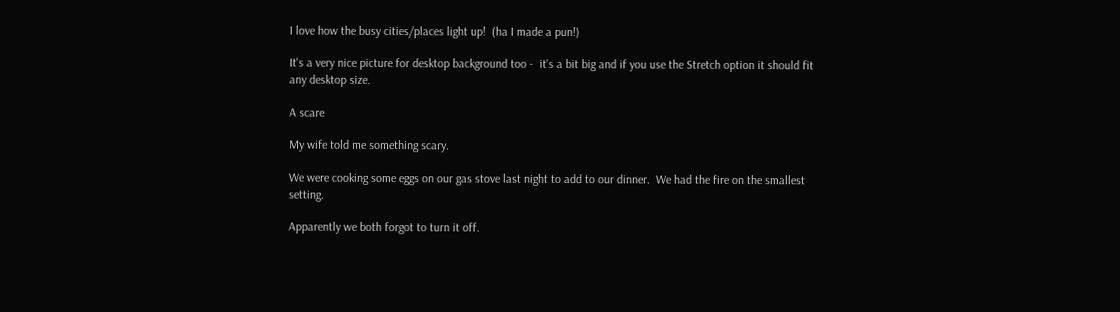I love how the busy cities/places light up!  (ha I made a pun!)

It's a very nice picture for desktop background too -  it's a bit big and if you use the Stretch option it should fit any desktop size.

A scare

My wife told me something scary.

We were cooking some eggs on our gas stove last night to add to our dinner.  We had the fire on the smallest setting.

Apparently we both forgot to turn it off.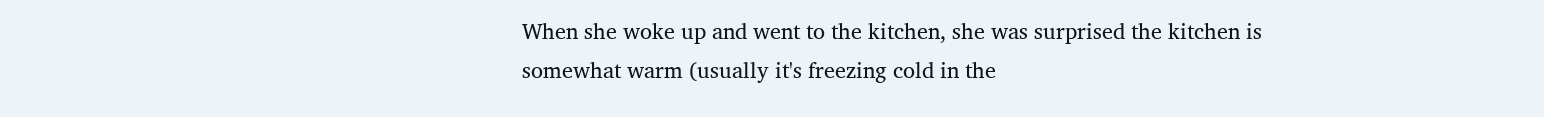When she woke up and went to the kitchen, she was surprised the kitchen is somewhat warm (usually it's freezing cold in the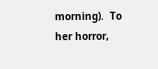morning).  To her horror,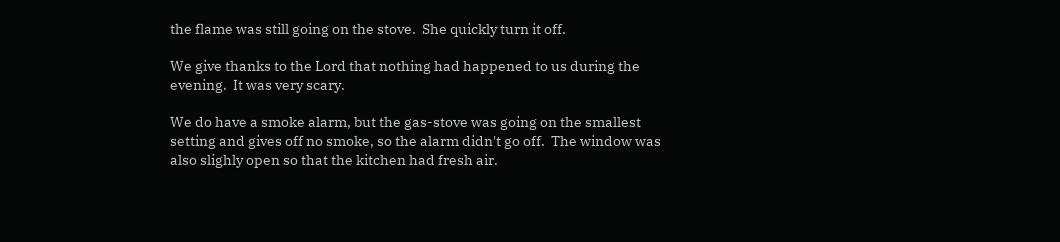the flame was still going on the stove.  She quickly turn it off.

We give thanks to the Lord that nothing had happened to us during the evening.  It was very scary.

We do have a smoke alarm, but the gas-stove was going on the smallest setting and gives off no smoke, so the alarm didn't go off.  The window was also slighly open so that the kitchen had fresh air.